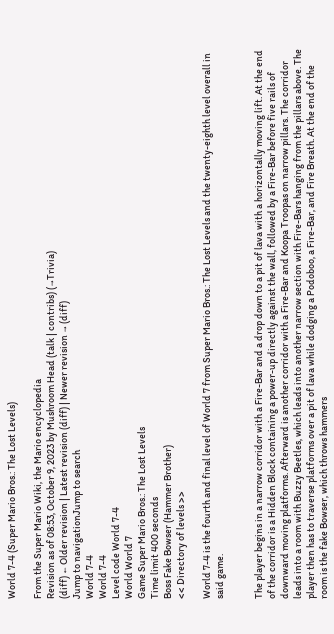World 7-4 (Super Mario Bros.: The Lost Levels)

From the Super Mario Wiki, the Mario encyclopedia
Revision as of 08:53, October 9, 2023 by Mushroom Head (talk | contribs) (→Trivia)
(diff) ← Older revision | Latest revision (diff) | Newer revision → (diff)
Jump to navigationJump to search
World 7-4
World 7-4
Level code World 7-4
World World 7
Game Super Mario Bros.: The Lost Levels
Time limit 400 seconds
Boss Fake Bowser (Hammer Brother)
<< Directory of levels >>

World 7-4 is the fourth and final level of World 7 from Super Mario Bros.: The Lost Levels and the twenty-eighth level overall in said game.


The player begins in a narrow corridor with a Fire-Bar and a drop down to a pit of lava with a horizontally moving lift. At the end of the corridor is a Hidden Block containing a power-up directly against the wall, followed by a Fire-Bar before five rails of downward moving platforms. Afterward is another corridor with a Fire-Bar and Koopa Troopas on narrow pillars. The corridor leads into a room with Buzzy Beetles, which leads into another narrow section with Fire-Bars hanging from the pillars above. The player then has to traverse platforms over a pit of lava while dodging a Podoboo, a Fire-Bar, and Fire Breath. At the end of the room is the fake Bowser, which throws hammers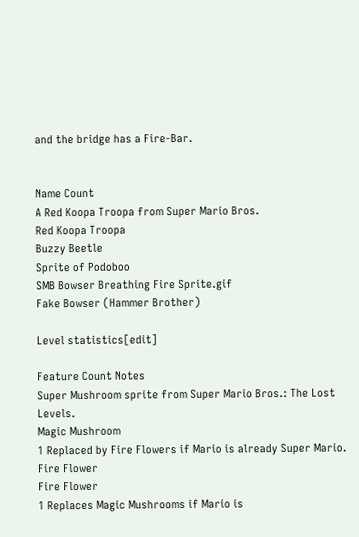and the bridge has a Fire-Bar.


Name Count
A Red Koopa Troopa from Super Mario Bros.
Red Koopa Troopa
Buzzy Beetle
Sprite of Podoboo
SMB Bowser Breathing Fire Sprite.gif
Fake Bowser (Hammer Brother)

Level statistics[edit]

Feature Count Notes
Super Mushroom sprite from Super Mario Bros.: The Lost Levels.
Magic Mushroom
1 Replaced by Fire Flowers if Mario is already Super Mario.
Fire Flower
Fire Flower
1 Replaces Magic Mushrooms if Mario is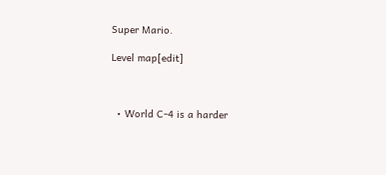Super Mario.

Level map[edit]



  • World C-4 is a harder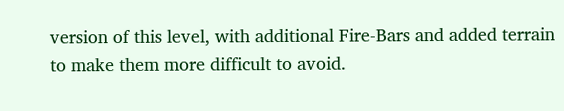version of this level, with additional Fire-Bars and added terrain to make them more difficult to avoid.